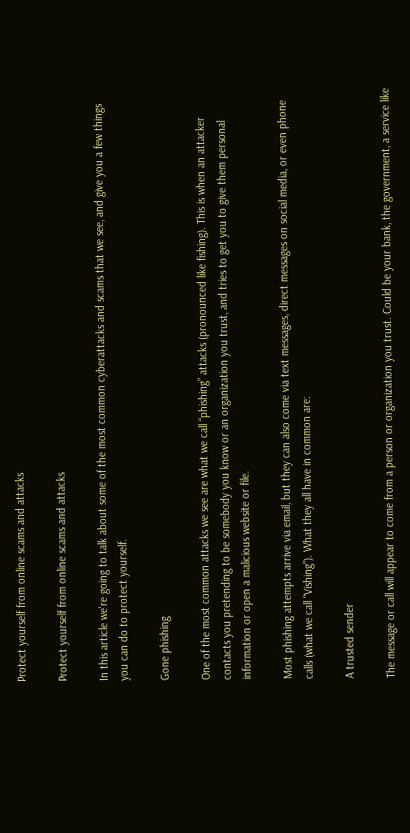Protect yourself from online scams and attacks

Protect yourself from online scams and attacks

In this article we're going to talk about some of the most common cyberattacks and scams that we see, and give you a few things you can do to protect yourself.

Gone phishing

One of the most common attacks we see are what we call “phishing” attacks (pronounced like fishing). This is when an attacker contacts you pretending to be somebody you know or an organization you trust, and tries to get you to give them personal information or open a malicious website or file.

Most phishing attempts arrive via email, but they can also come via text messages, direct messages on social media, or even phone calls (what we call "Vishing"). What they all have in common are:

A trusted sender

The message or call will appear to come from a person or organization you trust. Could be your bank, the government, a service like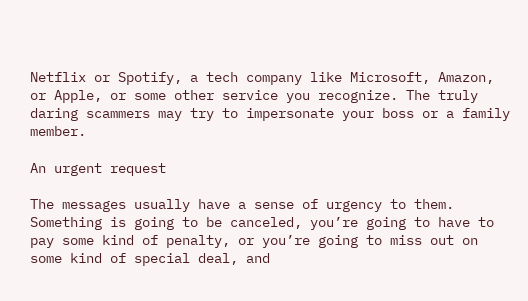Netflix or Spotify, a tech company like Microsoft, Amazon, or Apple, or some other service you recognize. The truly daring scammers may try to impersonate your boss or a family member.

An urgent request

The messages usually have a sense of urgency to them. Something is going to be canceled, you’re going to have to pay some kind of penalty, or you’re going to miss out on some kind of special deal, and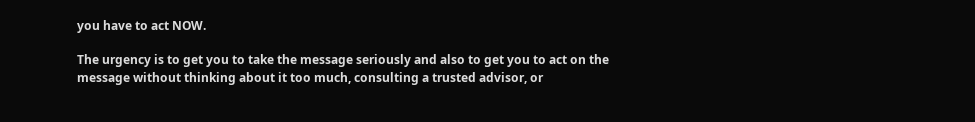you have to act NOW.

The urgency is to get you to take the message seriously and also to get you to act on the message without thinking about it too much, consulting a trusted advisor, or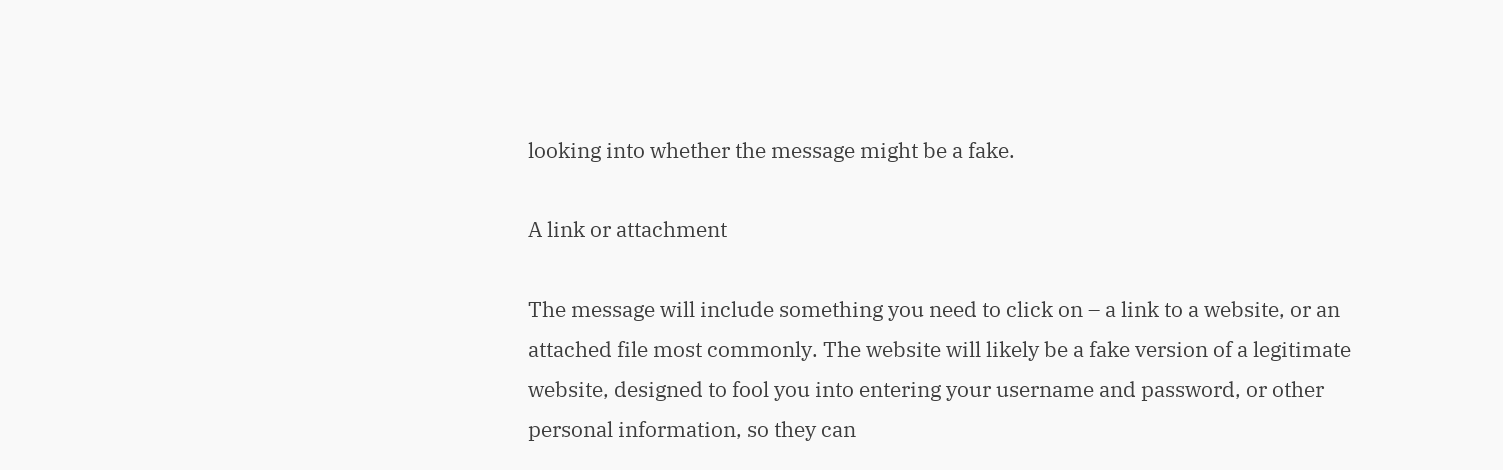looking into whether the message might be a fake.

A link or attachment

The message will include something you need to click on – a link to a website, or an attached file most commonly. The website will likely be a fake version of a legitimate website, designed to fool you into entering your username and password, or other personal information, so they can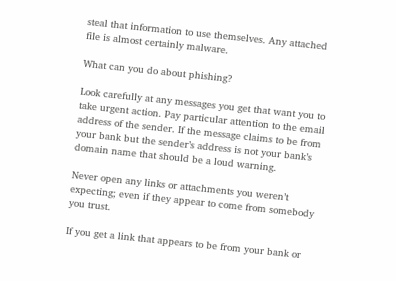steal that information to use themselves. Any attached file is almost certainly malware.

What can you do about phishing?

Look carefully at any messages you get that want you to take urgent action. Pay particular attention to the email address of the sender. If the message claims to be from your bank but the sender’s address is not your bank’s domain name that should be a loud warning.

Never open any links or attachments you weren’t expecting; even if they appear to come from somebody you trust.

If you get a link that appears to be from your bank or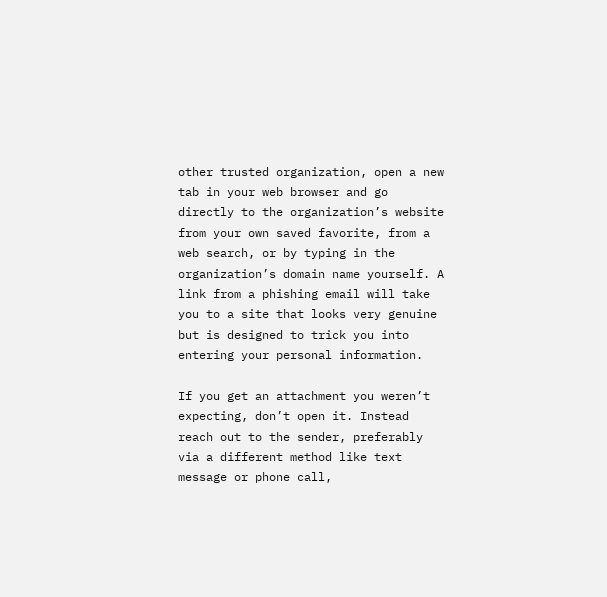other trusted organization, open a new tab in your web browser and go directly to the organization’s website from your own saved favorite, from a web search, or by typing in the organization’s domain name yourself. A link from a phishing email will take you to a site that looks very genuine but is designed to trick you into entering your personal information.

If you get an attachment you weren’t expecting, don’t open it. Instead reach out to the sender, preferably via a different method like text message or phone call,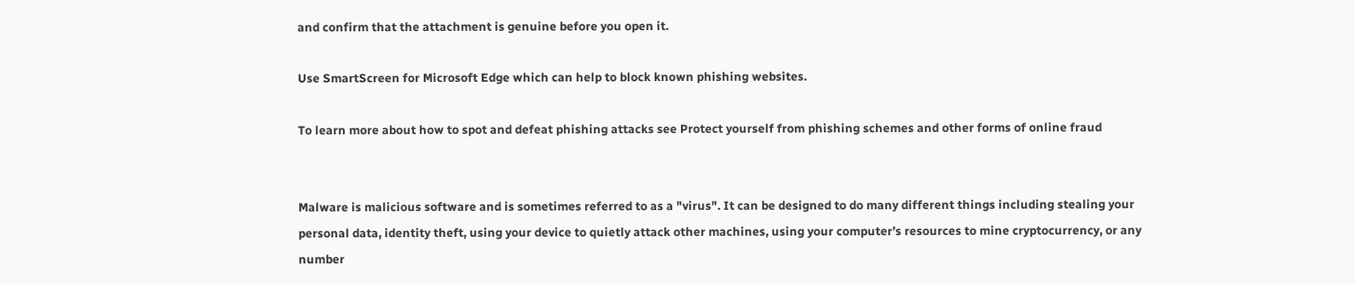and confirm that the attachment is genuine before you open it.

Use SmartScreen for Microsoft Edge which can help to block known phishing websites.

To learn more about how to spot and defeat phishing attacks see Protect yourself from phishing schemes and other forms of online fraud


Malware is malicious software and is sometimes referred to as a "virus". It can be designed to do many different things including stealing your personal data, identity theft, using your device to quietly attack other machines, using your computer’s resources to mine cryptocurrency, or any number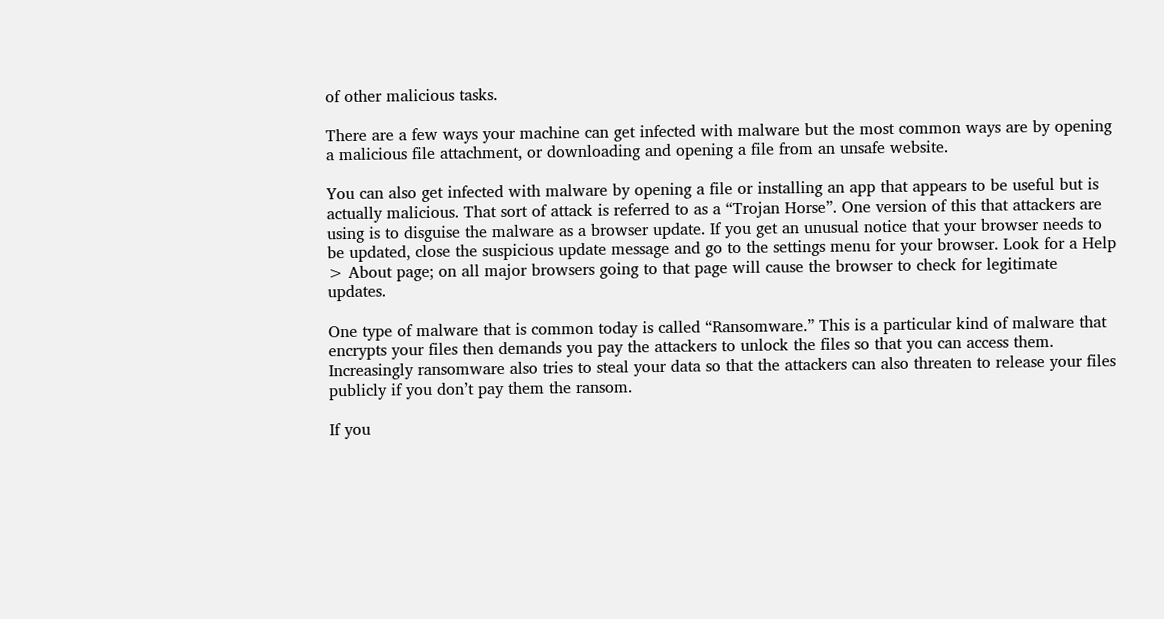of other malicious tasks.

There are a few ways your machine can get infected with malware but the most common ways are by opening a malicious file attachment, or downloading and opening a file from an unsafe website.

You can also get infected with malware by opening a file or installing an app that appears to be useful but is actually malicious. That sort of attack is referred to as a “Trojan Horse”. One version of this that attackers are using is to disguise the malware as a browser update. If you get an unusual notice that your browser needs to be updated, close the suspicious update message and go to the settings menu for your browser. Look for a Help > About page; on all major browsers going to that page will cause the browser to check for legitimate updates.

One type of malware that is common today is called “Ransomware.” This is a particular kind of malware that encrypts your files then demands you pay the attackers to unlock the files so that you can access them. Increasingly ransomware also tries to steal your data so that the attackers can also threaten to release your files publicly if you don’t pay them the ransom.

If you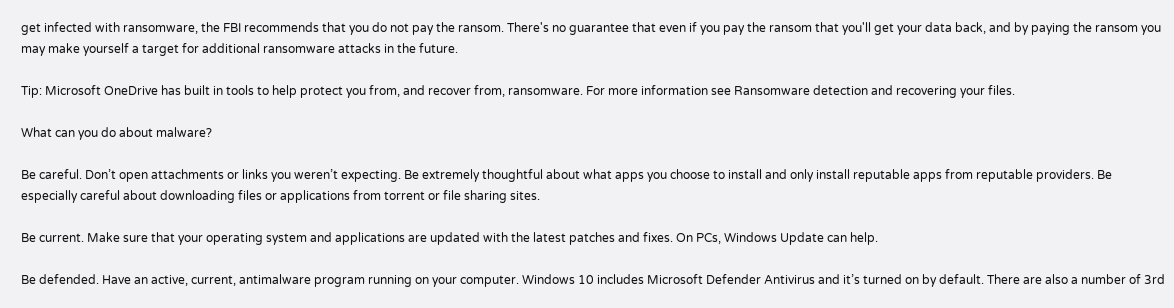get infected with ransomware, the FBI recommends that you do not pay the ransom. There's no guarantee that even if you pay the ransom that you'll get your data back, and by paying the ransom you may make yourself a target for additional ransomware attacks in the future.

Tip: Microsoft OneDrive has built in tools to help protect you from, and recover from, ransomware. For more information see Ransomware detection and recovering your files.

What can you do about malware?

Be careful. Don’t open attachments or links you weren’t expecting. Be extremely thoughtful about what apps you choose to install and only install reputable apps from reputable providers. Be especially careful about downloading files or applications from torrent or file sharing sites.

Be current. Make sure that your operating system and applications are updated with the latest patches and fixes. On PCs, Windows Update can help.

Be defended. Have an active, current, antimalware program running on your computer. Windows 10 includes Microsoft Defender Antivirus and it’s turned on by default. There are also a number of 3rd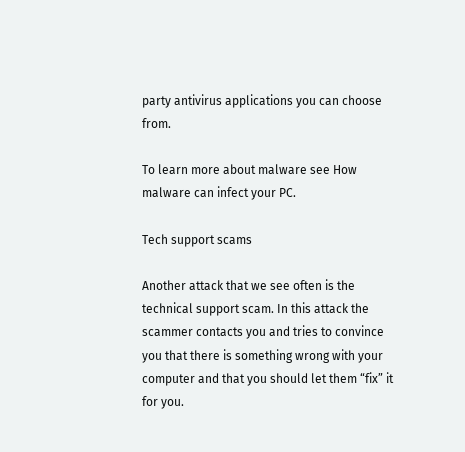party antivirus applications you can choose from.

To learn more about malware see How malware can infect your PC.

Tech support scams

Another attack that we see often is the technical support scam. In this attack the scammer contacts you and tries to convince you that there is something wrong with your computer and that you should let them “fix” it for you.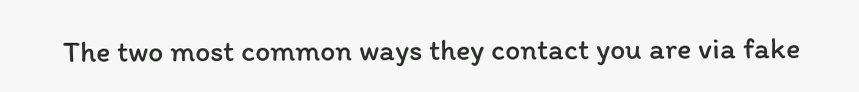The two most common ways they contact you are via fake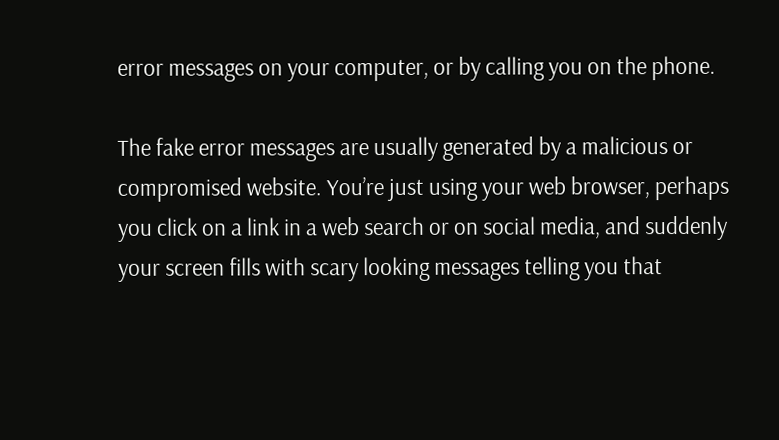error messages on your computer, or by calling you on the phone.

The fake error messages are usually generated by a malicious or compromised website. You’re just using your web browser, perhaps you click on a link in a web search or on social media, and suddenly your screen fills with scary looking messages telling you that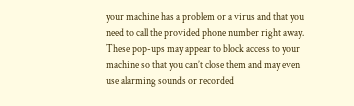your machine has a problem or a virus and that you need to call the provided phone number right away. These pop-ups may appear to block access to your machine so that you can’t close them and may even use alarming sounds or recorded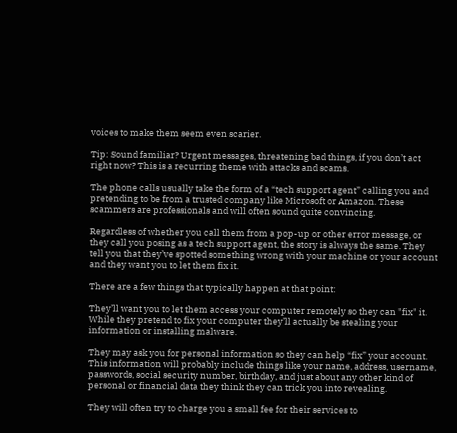voices to make them seem even scarier.

Tip: Sound familiar? Urgent messages, threatening bad things, if you don’t act right now? This is a recurring theme with attacks and scams.

The phone calls usually take the form of a “tech support agent” calling you and pretending to be from a trusted company like Microsoft or Amazon. These scammers are professionals and will often sound quite convincing.

Regardless of whether you call them from a pop-up or other error message, or they call you posing as a tech support agent, the story is always the same. They tell you that they’ve spotted something wrong with your machine or your account and they want you to let them fix it.

There are a few things that typically happen at that point:

They’ll want you to let them access your computer remotely so they can "fix" it. While they pretend to fix your computer they’ll actually be stealing your information or installing malware.

They may ask you for personal information so they can help “fix” your account. This information will probably include things like your name, address, username, passwords, social security number, birthday, and just about any other kind of personal or financial data they think they can trick you into revealing.

They will often try to charge you a small fee for their services to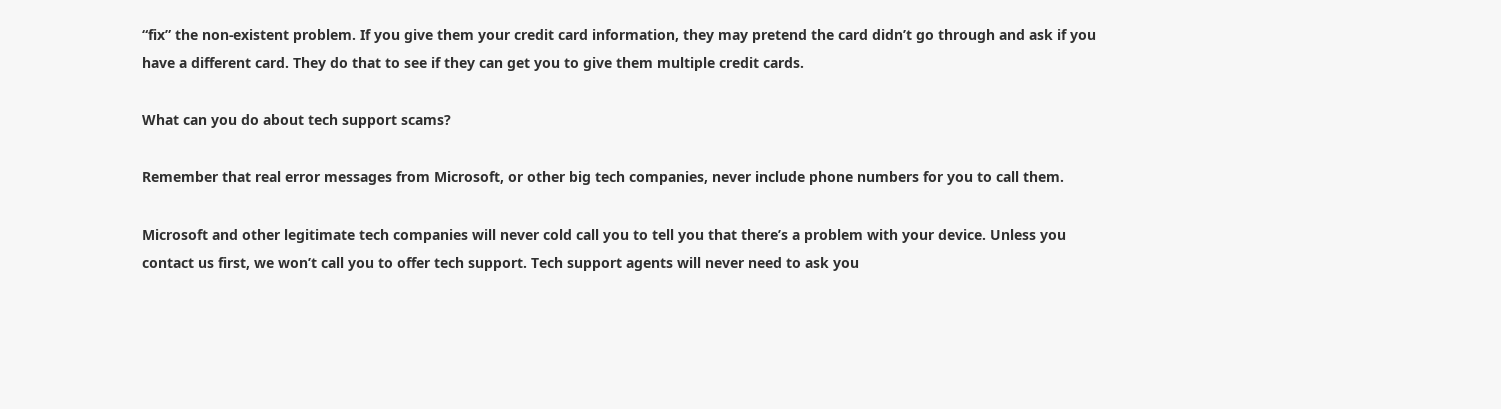“fix” the non-existent problem. If you give them your credit card information, they may pretend the card didn’t go through and ask if you have a different card. They do that to see if they can get you to give them multiple credit cards.

What can you do about tech support scams?

Remember that real error messages from Microsoft, or other big tech companies, never include phone numbers for you to call them.

Microsoft and other legitimate tech companies will never cold call you to tell you that there’s a problem with your device. Unless you contact us first, we won’t call you to offer tech support. Tech support agents will never need to ask you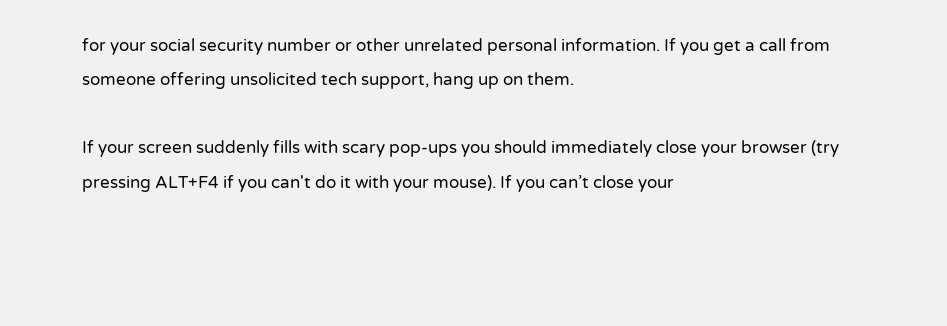for your social security number or other unrelated personal information. If you get a call from someone offering unsolicited tech support, hang up on them.

If your screen suddenly fills with scary pop-ups you should immediately close your browser (try pressing ALT+F4 if you can't do it with your mouse). If you can’t close your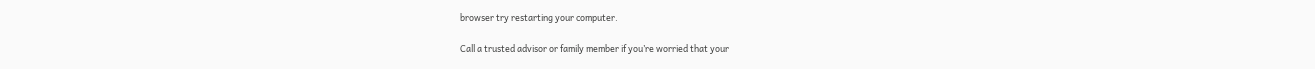browser try restarting your computer.

Call a trusted advisor or family member if you’re worried that your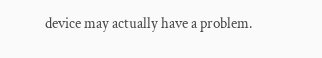device may actually have a problem.